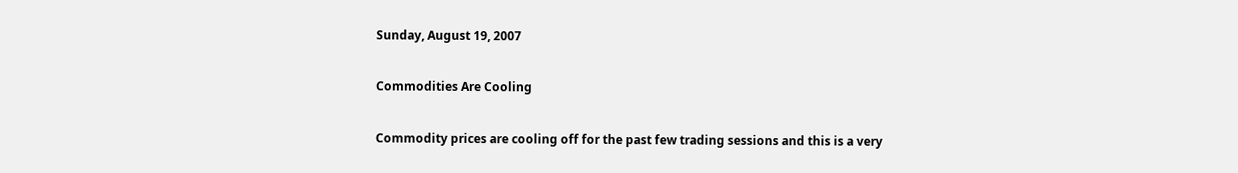Sunday, August 19, 2007

Commodities Are Cooling

Commodity prices are cooling off for the past few trading sessions and this is a very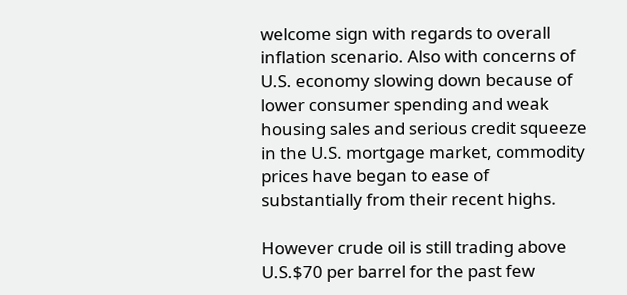welcome sign with regards to overall inflation scenario. Also with concerns of U.S. economy slowing down because of lower consumer spending and weak housing sales and serious credit squeeze in the U.S. mortgage market, commodity prices have began to ease of substantially from their recent highs.

However crude oil is still trading above U.S.$70 per barrel for the past few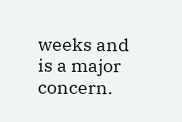weeks and is a major concern.